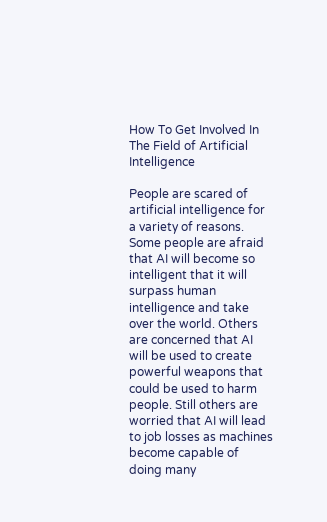How To Get Involved In The Field of Artificial Intelligence

People are scared of artificial intelligence for a variety of reasons. Some people are afraid that AI will become so intelligent that it will surpass human intelligence and take over the world. Others are concerned that AI will be used to create powerful weapons that could be used to harm people. Still others are worried that AI will lead to job losses as machines become capable of doing many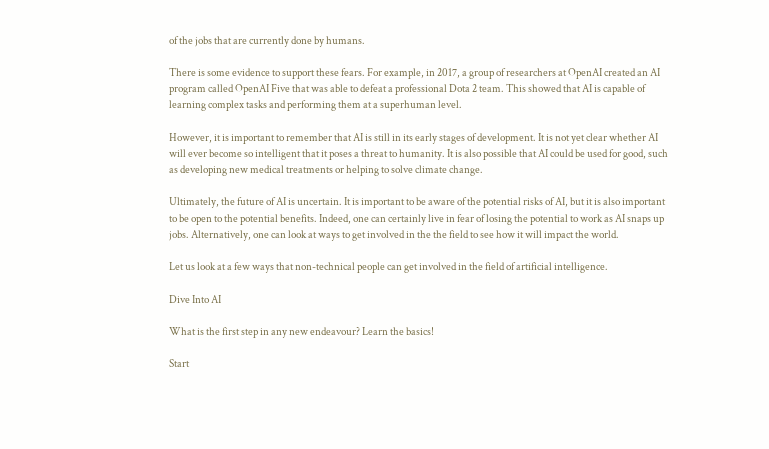of the jobs that are currently done by humans.

There is some evidence to support these fears. For example, in 2017, a group of researchers at OpenAI created an AI program called OpenAI Five that was able to defeat a professional Dota 2 team. This showed that AI is capable of learning complex tasks and performing them at a superhuman level.

However, it is important to remember that AI is still in its early stages of development. It is not yet clear whether AI will ever become so intelligent that it poses a threat to humanity. It is also possible that AI could be used for good, such as developing new medical treatments or helping to solve climate change.

Ultimately, the future of AI is uncertain. It is important to be aware of the potential risks of AI, but it is also important to be open to the potential benefits. Indeed, one can certainly live in fear of losing the potential to work as AI snaps up jobs. Alternatively, one can look at ways to get involved in the the field to see how it will impact the world.

Let us look at a few ways that non-technical people can get involved in the field of artificial intelligence.

Dive Into AI

What is the first step in any new endeavour? Learn the basics!

Start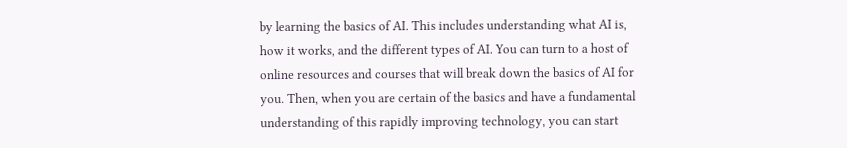by learning the basics of AI. This includes understanding what AI is, how it works, and the different types of AI. You can turn to a host of online resources and courses that will break down the basics of AI for you. Then, when you are certain of the basics and have a fundamental understanding of this rapidly improving technology, you can start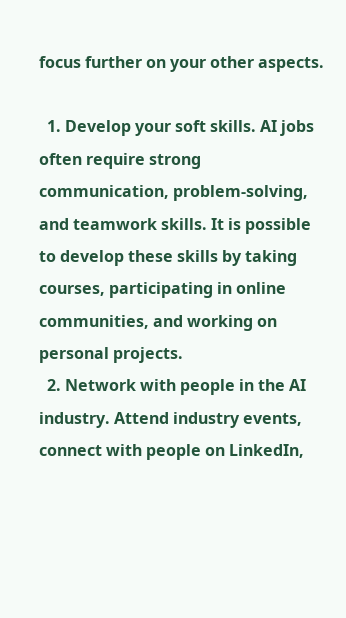focus further on your other aspects.

  1. Develop your soft skills. AI jobs often require strong communication, problem-solving, and teamwork skills. It is possible to develop these skills by taking courses, participating in online communities, and working on personal projects.
  2. Network with people in the AI industry. Attend industry events, connect with people on LinkedIn,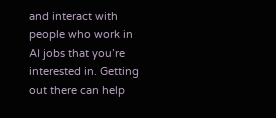and interact with people who work in AI jobs that you’re interested in. Getting out there can help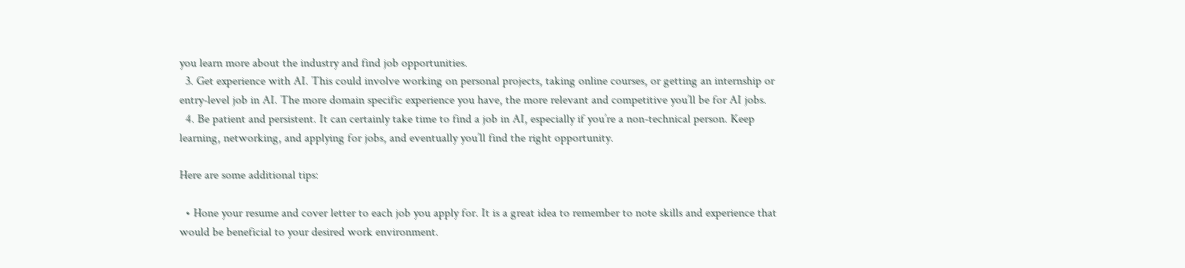you learn more about the industry and find job opportunities.
  3. Get experience with AI. This could involve working on personal projects, taking online courses, or getting an internship or entry-level job in AI. The more domain specific experience you have, the more relevant and competitive you’ll be for AI jobs.
  4. Be patient and persistent. It can certainly take time to find a job in AI, especially if you’re a non-technical person. Keep learning, networking, and applying for jobs, and eventually you’ll find the right opportunity.

Here are some additional tips:

  • Hone your resume and cover letter to each job you apply for. It is a great idea to remember to note skills and experience that would be beneficial to your desired work environment.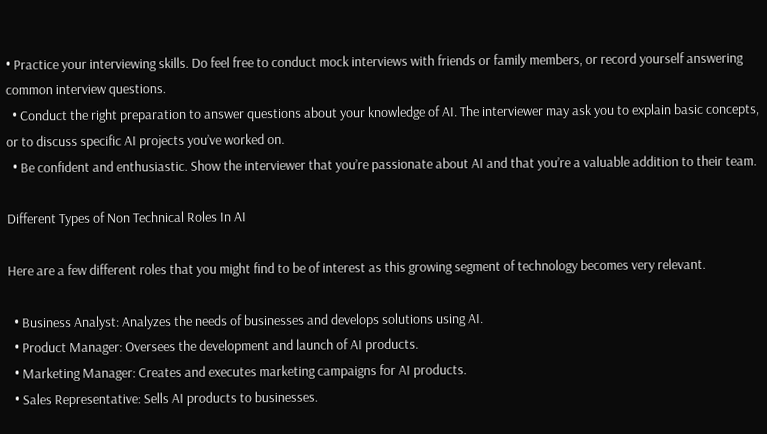• Practice your interviewing skills. Do feel free to conduct mock interviews with friends or family members, or record yourself answering common interview questions.
  • Conduct the right preparation to answer questions about your knowledge of AI. The interviewer may ask you to explain basic concepts, or to discuss specific AI projects you’ve worked on.
  • Be confident and enthusiastic. Show the interviewer that you’re passionate about AI and that you’re a valuable addition to their team.

Different Types of Non Technical Roles In AI

Here are a few different roles that you might find to be of interest as this growing segment of technology becomes very relevant.

  • Business Analyst: Analyzes the needs of businesses and develops solutions using AI.
  • Product Manager: Oversees the development and launch of AI products.
  • Marketing Manager: Creates and executes marketing campaigns for AI products.
  • Sales Representative: Sells AI products to businesses.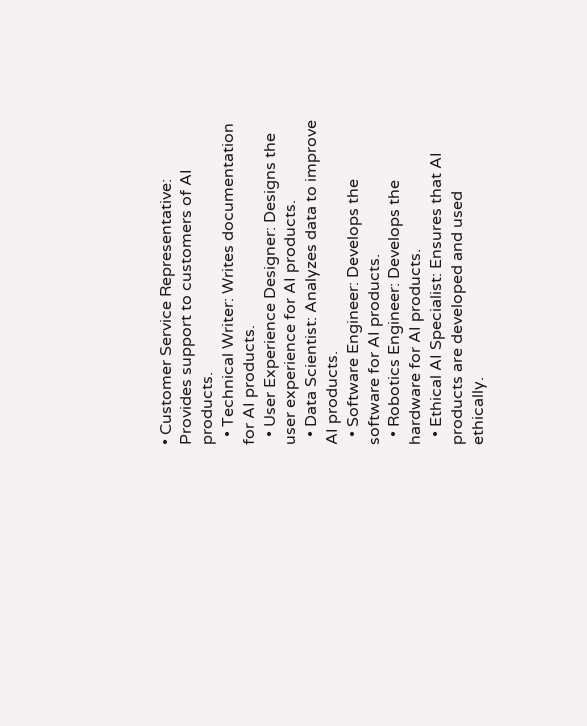• Customer Service Representative: Provides support to customers of AI products.
  • Technical Writer: Writes documentation for AI products.
  • User Experience Designer: Designs the user experience for AI products.
  • Data Scientist: Analyzes data to improve AI products.
  • Software Engineer: Develops the software for AI products.
  • Robotics Engineer: Develops the hardware for AI products.
  • Ethical AI Specialist: Ensures that AI products are developed and used ethically.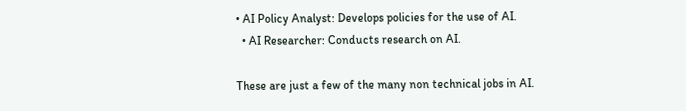• AI Policy Analyst: Develops policies for the use of AI.
  • AI Researcher: Conducts research on AI.

These are just a few of the many non technical jobs in AI.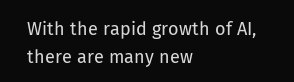With the rapid growth of AI, there are many new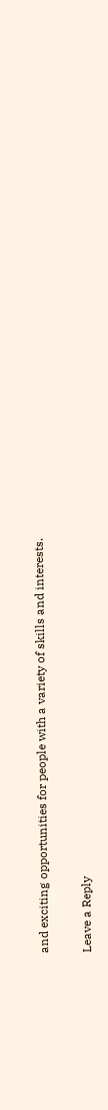and exciting opportunities for people with a variety of skills and interests.

Leave a Reply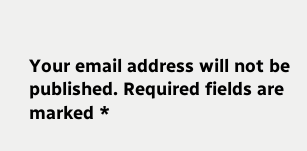Your email address will not be published. Required fields are marked *